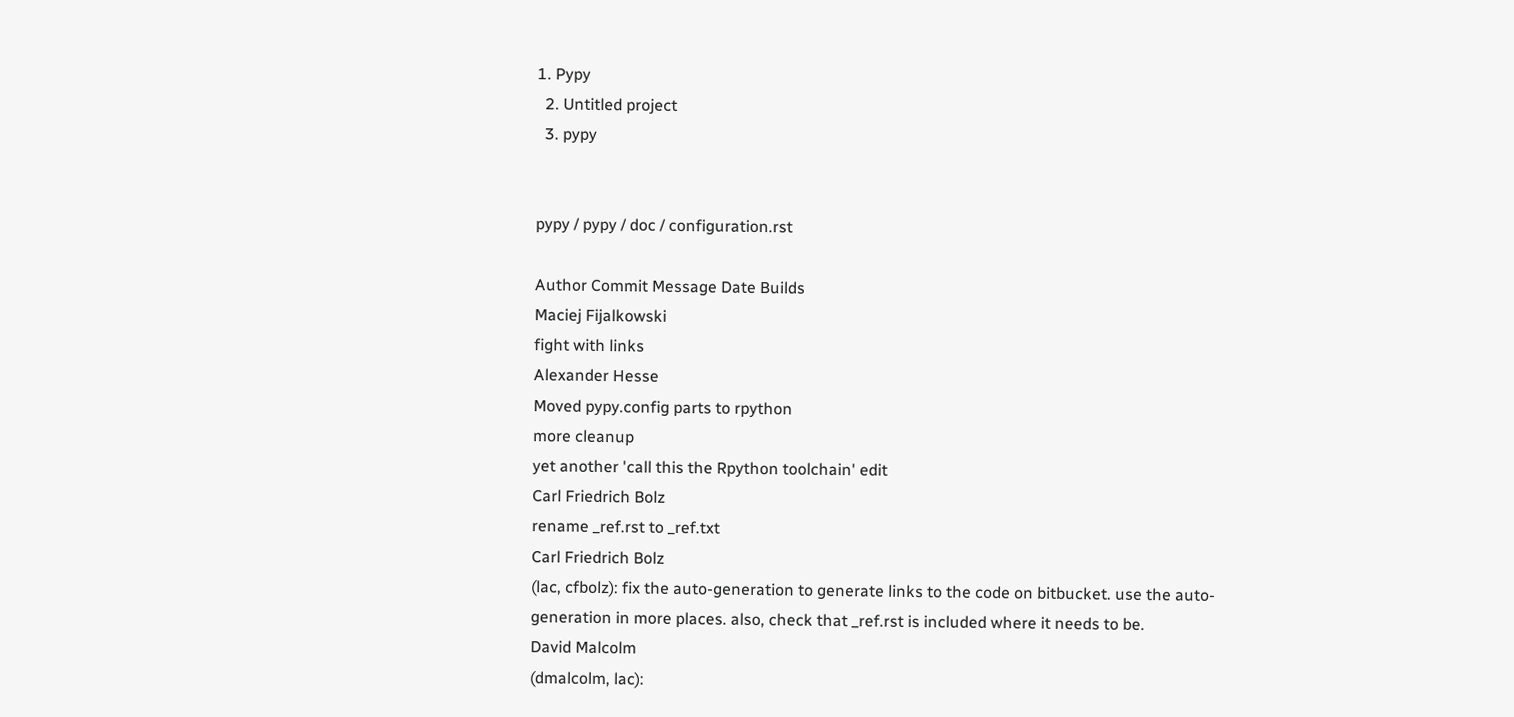1. Pypy
  2. Untitled project
  3. pypy


pypy / pypy / doc / configuration.rst

Author Commit Message Date Builds
Maciej Fijalkowski
fight with links
Alexander Hesse
Moved pypy.config parts to rpython
more cleanup
yet another 'call this the Rpython toolchain' edit
Carl Friedrich Bolz
rename _ref.rst to _ref.txt
Carl Friedrich Bolz
(lac, cfbolz): fix the auto-generation to generate links to the code on bitbucket. use the auto-generation in more places. also, check that _ref.rst is included where it needs to be.
David Malcolm
(dmalcolm, lac):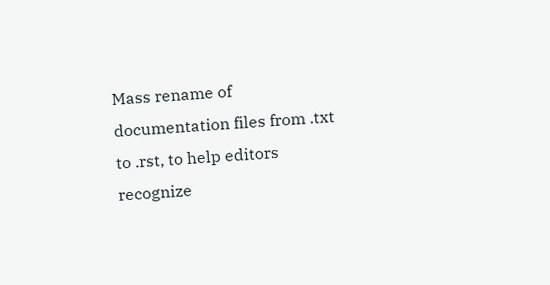Mass rename of documentation files from .txt to .rst, to help editors recognize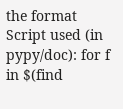the format Script used (in pypy/doc): for f in $(find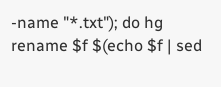-name "*.txt"); do hg rename $f $(echo $f | sed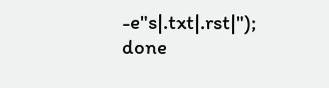-e"s|.txt|.rst|"); done